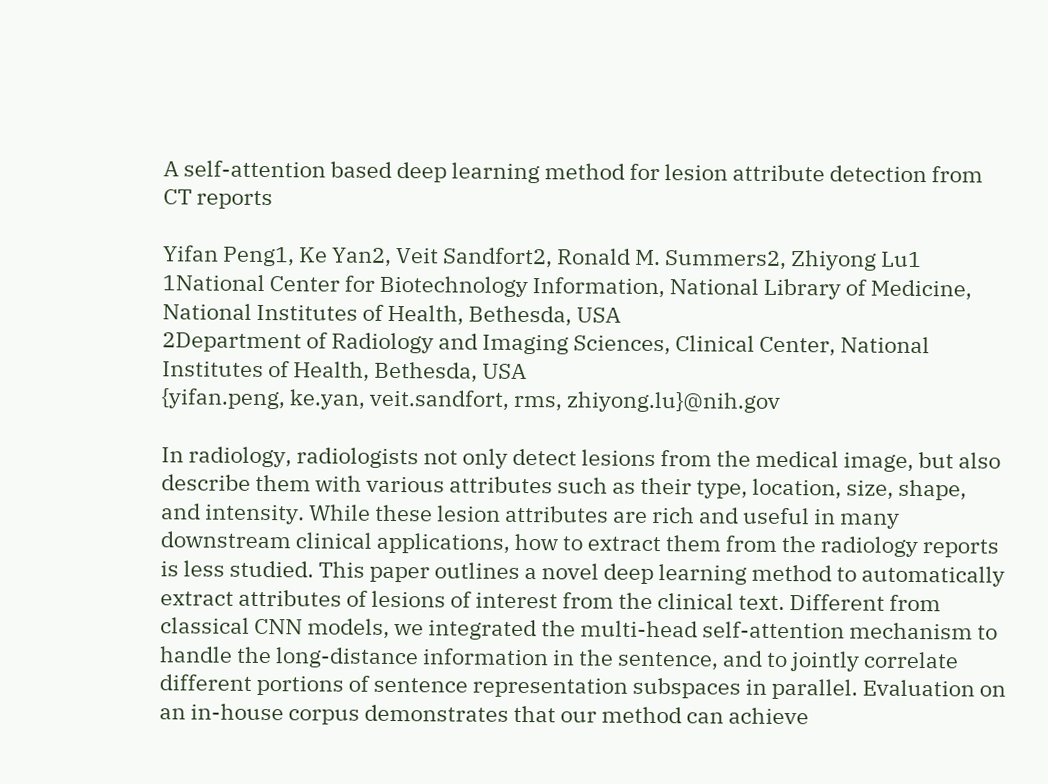A self-attention based deep learning method for lesion attribute detection from CT reports

Yifan Peng1, Ke Yan2, Veit Sandfort2, Ronald M. Summers2, Zhiyong Lu1 1National Center for Biotechnology Information, National Library of Medicine, National Institutes of Health, Bethesda, USA
2Department of Radiology and Imaging Sciences, Clinical Center, National Institutes of Health, Bethesda, USA
{yifan.peng, ke.yan, veit.sandfort, rms, zhiyong.lu}@nih.gov

In radiology, radiologists not only detect lesions from the medical image, but also describe them with various attributes such as their type, location, size, shape, and intensity. While these lesion attributes are rich and useful in many downstream clinical applications, how to extract them from the radiology reports is less studied. This paper outlines a novel deep learning method to automatically extract attributes of lesions of interest from the clinical text. Different from classical CNN models, we integrated the multi-head self-attention mechanism to handle the long-distance information in the sentence, and to jointly correlate different portions of sentence representation subspaces in parallel. Evaluation on an in-house corpus demonstrates that our method can achieve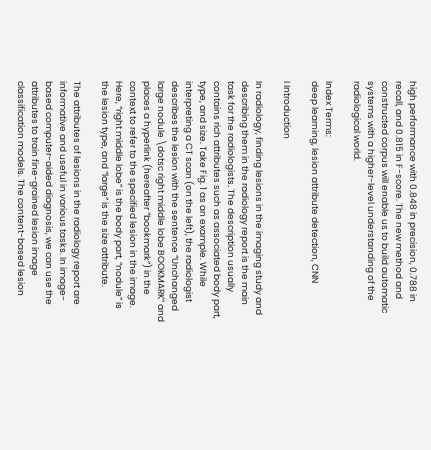high performance with 0.848 in precision, 0.788 in recall, and 0.815 in F-score. The new method and constructed corpus will enable us to build automatic systems with a higher-level understanding of the radiological world.

Index Terms:
deep learning, lesion attribute detection, CNN

I Introduction

In radiology, finding lesions in the imaging study and describing them in the radiology report is the main task for the radiologists. The description usually contains rich attributes such as associated body part, type, and size. Take Fig. 1 as an example. While interpreting a CT scan (on the left), the radiologist describes the lesion with the sentence “Unchanged large nodule \dotsc right middle lobe BOOKMARK” and places a hyperlink (hereafter “bookmark”) in the context to refer to the specified lesion in the image. Here, “right middle lobe” is the body part, “nodule” is the lesion type, and “large” is the size attribute.

The attributes of lesions in the radiology report are informative and useful in various tasks. In image-based computer-aided diagnosis, we can use the attributes to train fine-grained lesion image classification models. The content-based lesion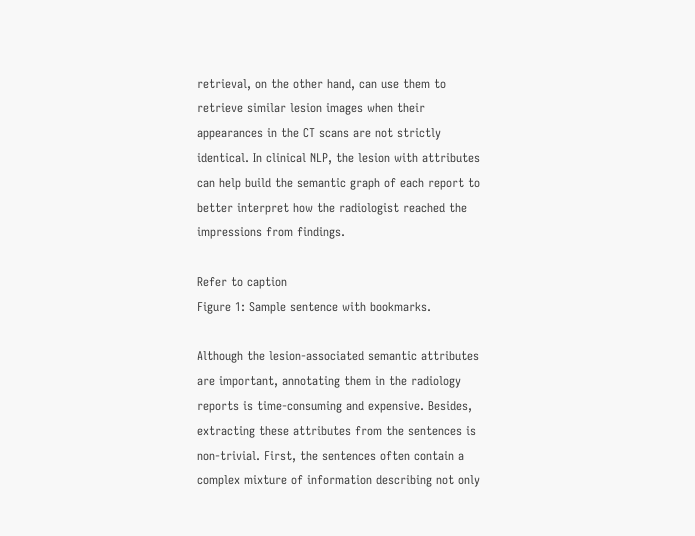retrieval, on the other hand, can use them to retrieve similar lesion images when their appearances in the CT scans are not strictly identical. In clinical NLP, the lesion with attributes can help build the semantic graph of each report to better interpret how the radiologist reached the impressions from findings.

Refer to caption
Figure 1: Sample sentence with bookmarks.

Although the lesion-associated semantic attributes are important, annotating them in the radiology reports is time-consuming and expensive. Besides, extracting these attributes from the sentences is non-trivial. First, the sentences often contain a complex mixture of information describing not only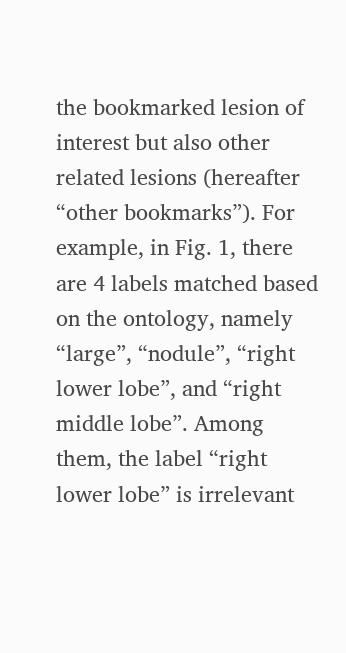the bookmarked lesion of interest but also other related lesions (hereafter “other bookmarks”). For example, in Fig. 1, there are 4 labels matched based on the ontology, namely “large”, “nodule”, “right lower lobe”, and “right middle lobe”. Among them, the label “right lower lobe” is irrelevant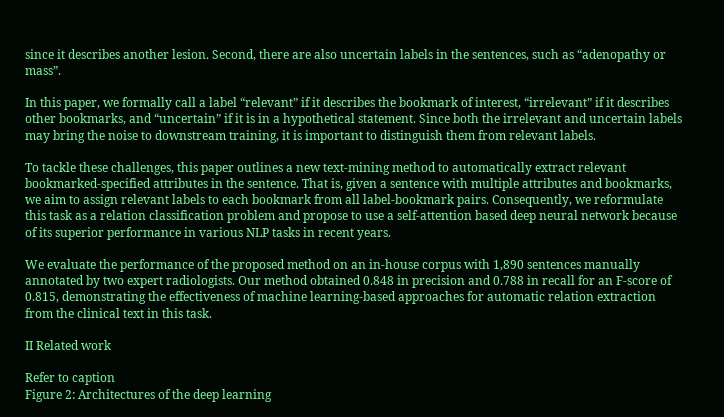since it describes another lesion. Second, there are also uncertain labels in the sentences, such as “adenopathy or mass”.

In this paper, we formally call a label “relevant” if it describes the bookmark of interest, “irrelevant” if it describes other bookmarks, and “uncertain” if it is in a hypothetical statement. Since both the irrelevant and uncertain labels may bring the noise to downstream training, it is important to distinguish them from relevant labels.

To tackle these challenges, this paper outlines a new text-mining method to automatically extract relevant bookmarked-specified attributes in the sentence. That is, given a sentence with multiple attributes and bookmarks, we aim to assign relevant labels to each bookmark from all label-bookmark pairs. Consequently, we reformulate this task as a relation classification problem and propose to use a self-attention based deep neural network because of its superior performance in various NLP tasks in recent years.

We evaluate the performance of the proposed method on an in-house corpus with 1,890 sentences manually annotated by two expert radiologists. Our method obtained 0.848 in precision and 0.788 in recall for an F-score of 0.815, demonstrating the effectiveness of machine learning-based approaches for automatic relation extraction from the clinical text in this task.

II Related work

Refer to caption
Figure 2: Architectures of the deep learning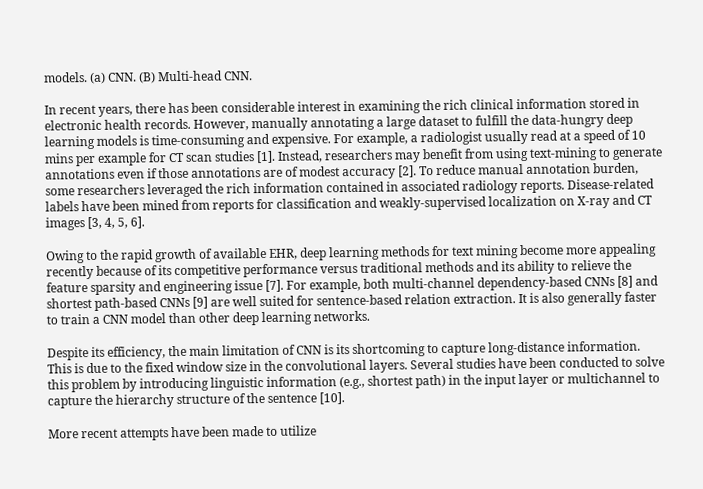models. (a) CNN. (B) Multi-head CNN.

In recent years, there has been considerable interest in examining the rich clinical information stored in electronic health records. However, manually annotating a large dataset to fulfill the data-hungry deep learning models is time-consuming and expensive. For example, a radiologist usually read at a speed of 10 mins per example for CT scan studies [1]. Instead, researchers may benefit from using text-mining to generate annotations even if those annotations are of modest accuracy [2]. To reduce manual annotation burden, some researchers leveraged the rich information contained in associated radiology reports. Disease-related labels have been mined from reports for classification and weakly-supervised localization on X-ray and CT images [3, 4, 5, 6].

Owing to the rapid growth of available EHR, deep learning methods for text mining become more appealing recently because of its competitive performance versus traditional methods and its ability to relieve the feature sparsity and engineering issue [7]. For example, both multi-channel dependency-based CNNs [8] and shortest path-based CNNs [9] are well suited for sentence-based relation extraction. It is also generally faster to train a CNN model than other deep learning networks.

Despite its efficiency, the main limitation of CNN is its shortcoming to capture long-distance information. This is due to the fixed window size in the convolutional layers. Several studies have been conducted to solve this problem by introducing linguistic information (e.g., shortest path) in the input layer or multichannel to capture the hierarchy structure of the sentence [10].

More recent attempts have been made to utilize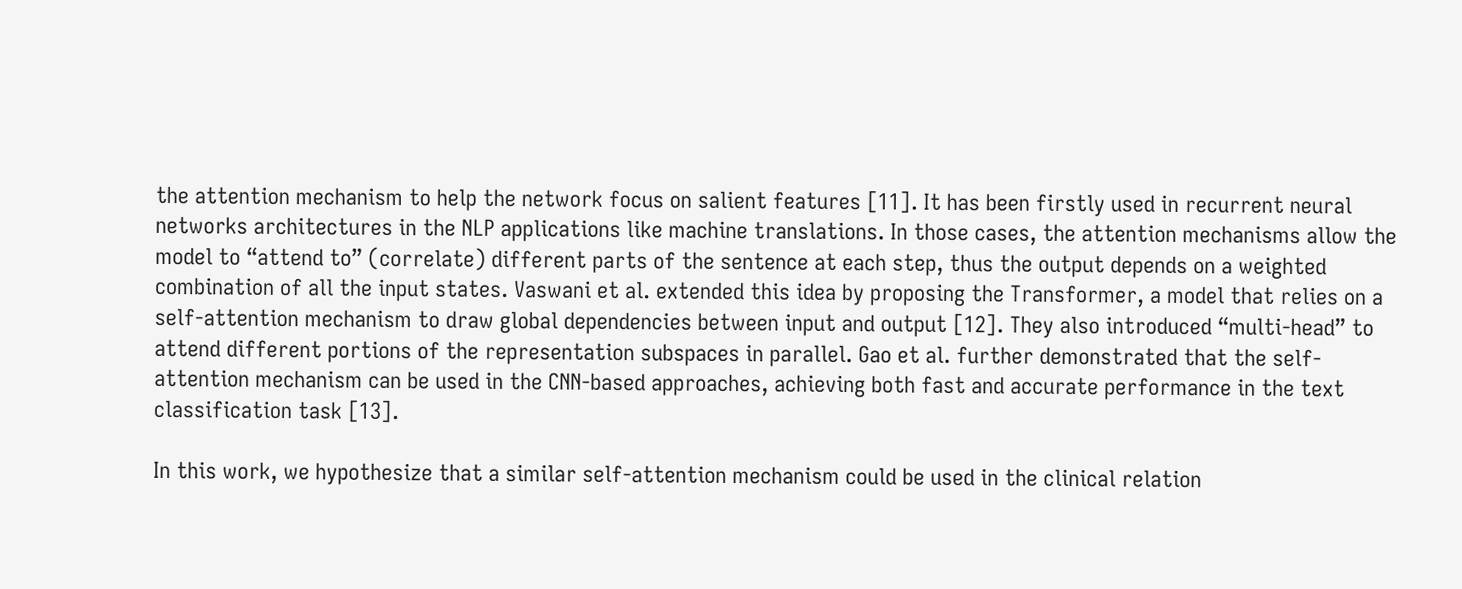the attention mechanism to help the network focus on salient features [11]. It has been firstly used in recurrent neural networks architectures in the NLP applications like machine translations. In those cases, the attention mechanisms allow the model to “attend to” (correlate) different parts of the sentence at each step, thus the output depends on a weighted combination of all the input states. Vaswani et al. extended this idea by proposing the Transformer, a model that relies on a self-attention mechanism to draw global dependencies between input and output [12]. They also introduced “multi-head” to attend different portions of the representation subspaces in parallel. Gao et al. further demonstrated that the self-attention mechanism can be used in the CNN-based approaches, achieving both fast and accurate performance in the text classification task [13].

In this work, we hypothesize that a similar self-attention mechanism could be used in the clinical relation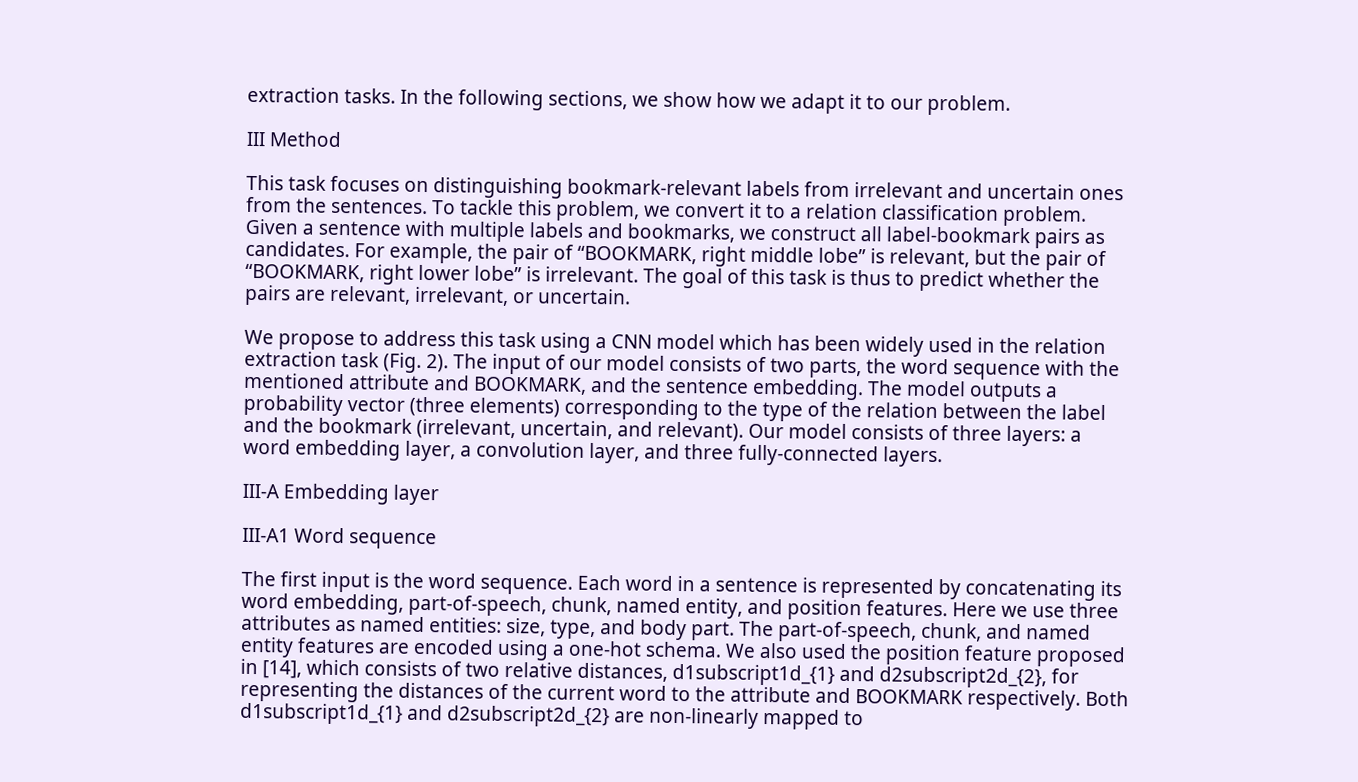extraction tasks. In the following sections, we show how we adapt it to our problem.

III Method

This task focuses on distinguishing bookmark-relevant labels from irrelevant and uncertain ones from the sentences. To tackle this problem, we convert it to a relation classification problem. Given a sentence with multiple labels and bookmarks, we construct all label-bookmark pairs as candidates. For example, the pair of “BOOKMARK, right middle lobe” is relevant, but the pair of “BOOKMARK, right lower lobe” is irrelevant. The goal of this task is thus to predict whether the pairs are relevant, irrelevant, or uncertain.

We propose to address this task using a CNN model which has been widely used in the relation extraction task (Fig. 2). The input of our model consists of two parts, the word sequence with the mentioned attribute and BOOKMARK, and the sentence embedding. The model outputs a probability vector (three elements) corresponding to the type of the relation between the label and the bookmark (irrelevant, uncertain, and relevant). Our model consists of three layers: a word embedding layer, a convolution layer, and three fully-connected layers.

III-A Embedding layer

III-A1 Word sequence

The first input is the word sequence. Each word in a sentence is represented by concatenating its word embedding, part-of-speech, chunk, named entity, and position features. Here we use three attributes as named entities: size, type, and body part. The part-of-speech, chunk, and named entity features are encoded using a one-hot schema. We also used the position feature proposed in [14], which consists of two relative distances, d1subscript1d_{1} and d2subscript2d_{2}, for representing the distances of the current word to the attribute and BOOKMARK respectively. Both d1subscript1d_{1} and d2subscript2d_{2} are non-linearly mapped to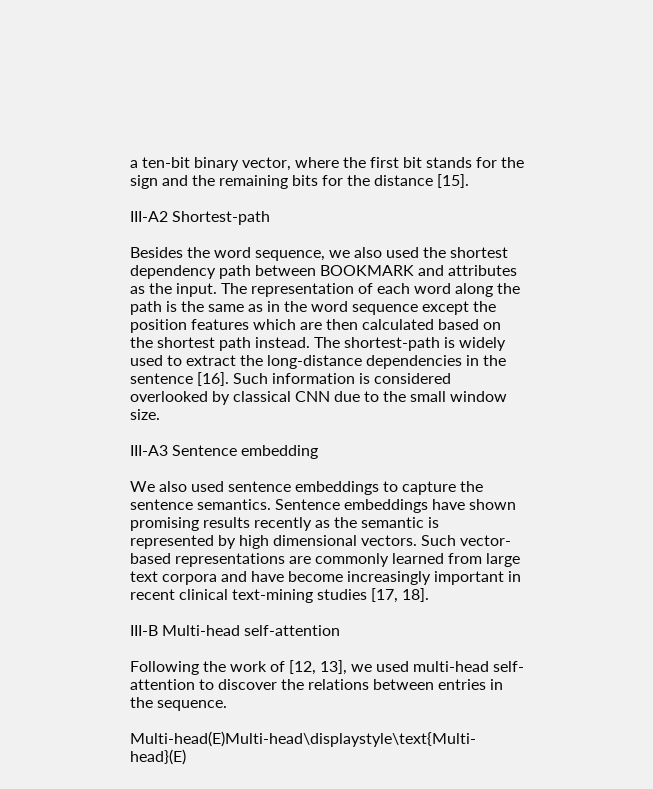a ten-bit binary vector, where the first bit stands for the sign and the remaining bits for the distance [15].

III-A2 Shortest-path

Besides the word sequence, we also used the shortest dependency path between BOOKMARK and attributes as the input. The representation of each word along the path is the same as in the word sequence except the position features which are then calculated based on the shortest path instead. The shortest-path is widely used to extract the long-distance dependencies in the sentence [16]. Such information is considered overlooked by classical CNN due to the small window size.

III-A3 Sentence embedding

We also used sentence embeddings to capture the sentence semantics. Sentence embeddings have shown promising results recently as the semantic is represented by high dimensional vectors. Such vector-based representations are commonly learned from large text corpora and have become increasingly important in recent clinical text-mining studies [17, 18].

III-B Multi-head self-attention

Following the work of [12, 13], we used multi-head self-attention to discover the relations between entries in the sequence.

Multi-head(E)Multi-head\displaystyle\text{Multi-head}(E)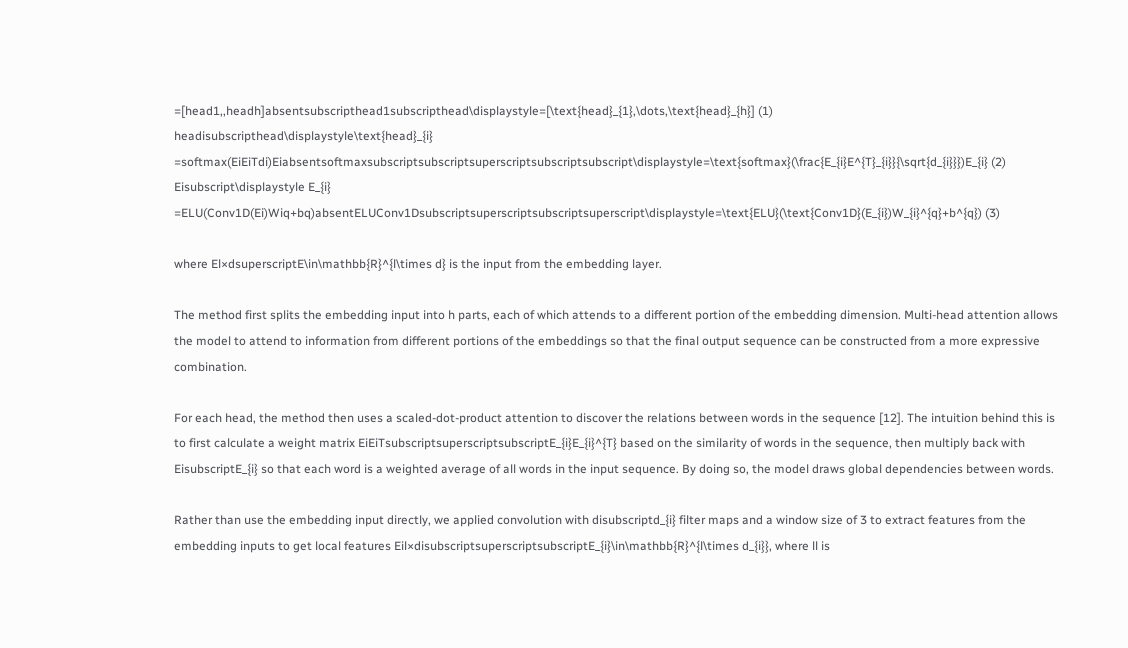=[head1,,headh]absentsubscripthead1subscripthead\displaystyle=[\text{head}_{1},\dots,\text{head}_{h}] (1)
headisubscripthead\displaystyle\text{head}_{i} =softmax(EiEiTdi)Eiabsentsoftmaxsubscriptsubscriptsuperscriptsubscriptsubscript\displaystyle=\text{softmax}(\frac{E_{i}E^{T}_{i}}{\sqrt{d_{i}}})E_{i} (2)
Eisubscript\displaystyle E_{i} =ELU(Conv1D(Ei)Wiq+bq)absentELUConv1Dsubscriptsuperscriptsubscriptsuperscript\displaystyle=\text{ELU}(\text{Conv1D}(E_{i})W_{i}^{q}+b^{q}) (3)

where El×dsuperscriptE\in\mathbb{R}^{l\times d} is the input from the embedding layer.

The method first splits the embedding input into h parts, each of which attends to a different portion of the embedding dimension. Multi-head attention allows the model to attend to information from different portions of the embeddings so that the final output sequence can be constructed from a more expressive combination.

For each head, the method then uses a scaled-dot-product attention to discover the relations between words in the sequence [12]. The intuition behind this is to first calculate a weight matrix EiEiTsubscriptsuperscriptsubscriptE_{i}E_{i}^{T} based on the similarity of words in the sequence, then multiply back with EisubscriptE_{i} so that each word is a weighted average of all words in the input sequence. By doing so, the model draws global dependencies between words.

Rather than use the embedding input directly, we applied convolution with disubscriptd_{i} filter maps and a window size of 3 to extract features from the embedding inputs to get local features Eil×disubscriptsuperscriptsubscriptE_{i}\in\mathbb{R}^{l\times d_{i}}, where ll is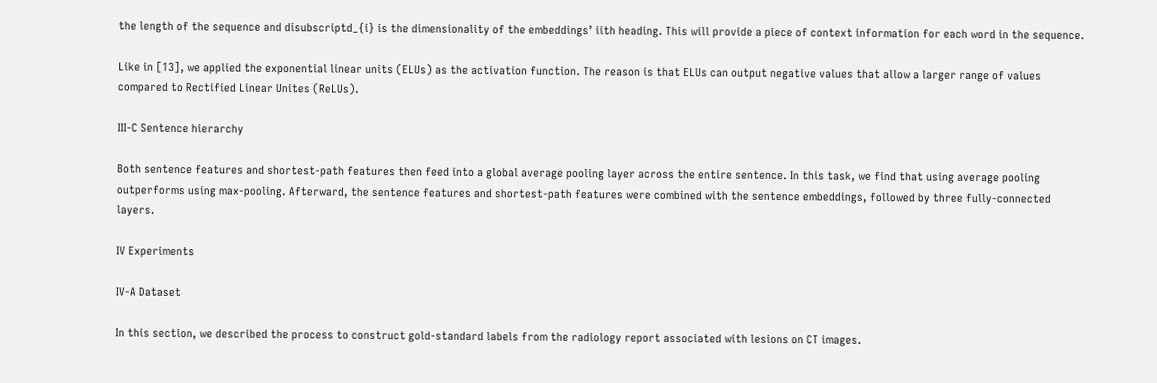the length of the sequence and disubscriptd_{i} is the dimensionality of the embeddings’ iith heading. This will provide a piece of context information for each word in the sequence.

Like in [13], we applied the exponential linear units (ELUs) as the activation function. The reason is that ELUs can output negative values that allow a larger range of values compared to Rectified Linear Unites (ReLUs).

III-C Sentence hierarchy

Both sentence features and shortest-path features then feed into a global average pooling layer across the entire sentence. In this task, we find that using average pooling outperforms using max-pooling. Afterward, the sentence features and shortest-path features were combined with the sentence embeddings, followed by three fully-connected layers.

IV Experiments

IV-A Dataset

In this section, we described the process to construct gold-standard labels from the radiology report associated with lesions on CT images.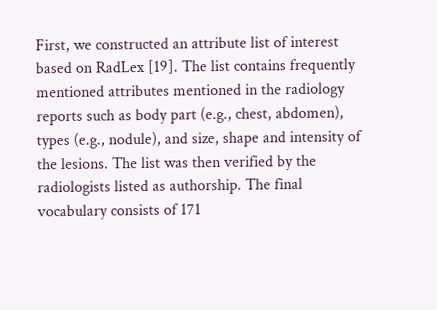First, we constructed an attribute list of interest based on RadLex [19]. The list contains frequently mentioned attributes mentioned in the radiology reports such as body part (e.g., chest, abdomen), types (e.g., nodule), and size, shape and intensity of the lesions. The list was then verified by the radiologists listed as authorship. The final vocabulary consists of 171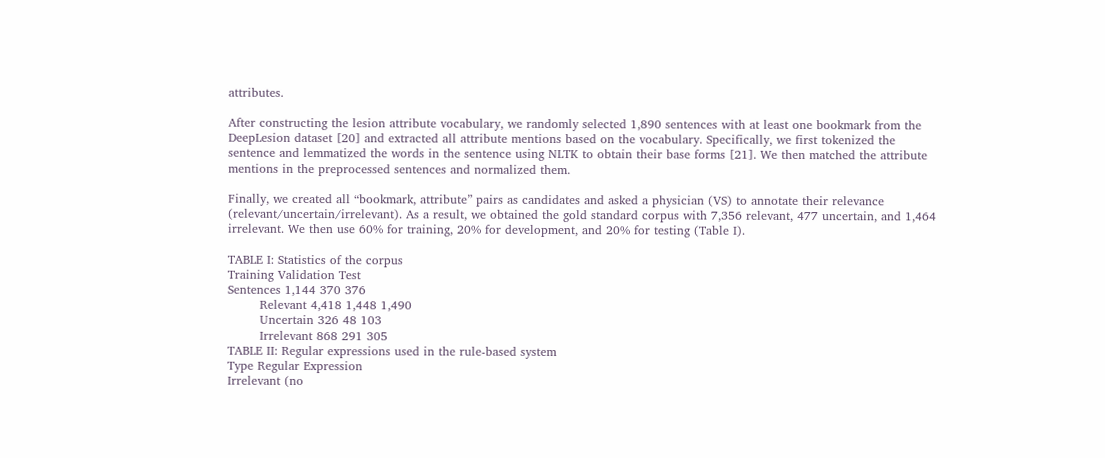attributes.

After constructing the lesion attribute vocabulary, we randomly selected 1,890 sentences with at least one bookmark from the DeepLesion dataset [20] and extracted all attribute mentions based on the vocabulary. Specifically, we first tokenized the sentence and lemmatized the words in the sentence using NLTK to obtain their base forms [21]. We then matched the attribute mentions in the preprocessed sentences and normalized them.

Finally, we created all “bookmark, attribute” pairs as candidates and asked a physician (VS) to annotate their relevance (relevant/uncertain/irrelevant). As a result, we obtained the gold standard corpus with 7,356 relevant, 477 uncertain, and 1,464 irrelevant. We then use 60% for training, 20% for development, and 20% for testing (Table I).

TABLE I: Statistics of the corpus
Training Validation Test
Sentences 1,144 370 376
        Relevant 4,418 1,448 1,490
        Uncertain 326 48 103
        Irrelevant 868 291 305
TABLE II: Regular expressions used in the rule-based system
Type Regular Expression
Irrelevant (no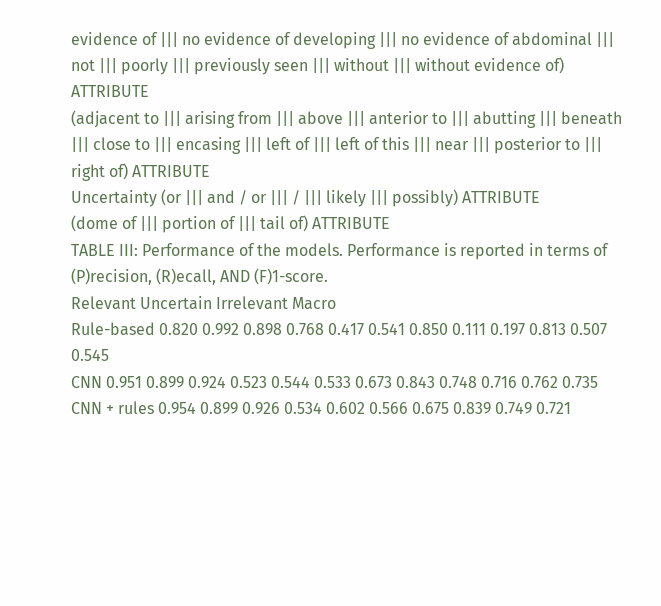evidence of ||| no evidence of developing ||| no evidence of abdominal ||| not ||| poorly ||| previously seen ||| without ||| without evidence of) ATTRIBUTE
(adjacent to ||| arising from ||| above ||| anterior to ||| abutting ||| beneath ||| close to ||| encasing ||| left of ||| left of this ||| near ||| posterior to ||| right of) ATTRIBUTE
Uncertainty (or ||| and / or ||| / ||| likely ||| possibly) ATTRIBUTE
(dome of ||| portion of ||| tail of) ATTRIBUTE
TABLE III: Performance of the models. Performance is reported in terms of (P)recision, (R)ecall, AND (F)1-score.
Relevant Uncertain Irrelevant Macro
Rule-based 0.820 0.992 0.898 0.768 0.417 0.541 0.850 0.111 0.197 0.813 0.507 0.545
CNN 0.951 0.899 0.924 0.523 0.544 0.533 0.673 0.843 0.748 0.716 0.762 0.735
CNN + rules 0.954 0.899 0.926 0.534 0.602 0.566 0.675 0.839 0.749 0.721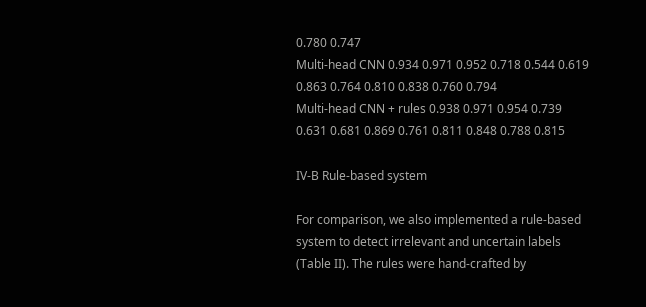0.780 0.747
Multi-head CNN 0.934 0.971 0.952 0.718 0.544 0.619 0.863 0.764 0.810 0.838 0.760 0.794
Multi-head CNN + rules 0.938 0.971 0.954 0.739 0.631 0.681 0.869 0.761 0.811 0.848 0.788 0.815

IV-B Rule-based system

For comparison, we also implemented a rule-based system to detect irrelevant and uncertain labels (Table II). The rules were hand-crafted by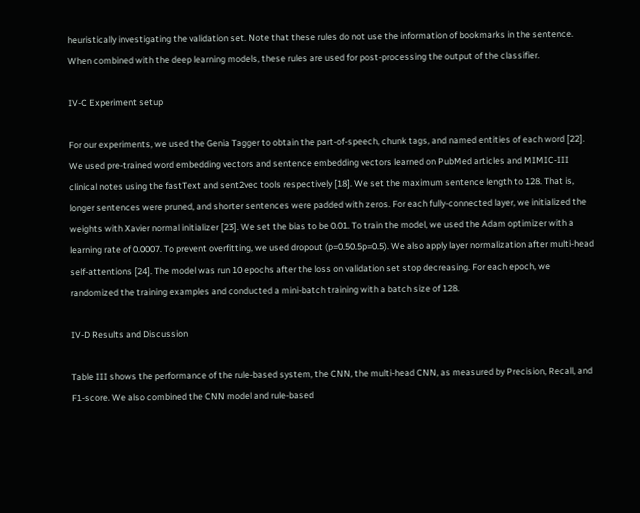heuristically investigating the validation set. Note that these rules do not use the information of bookmarks in the sentence. When combined with the deep learning models, these rules are used for post-processing the output of the classifier.

IV-C Experiment setup

For our experiments, we used the Genia Tagger to obtain the part-of-speech, chunk tags, and named entities of each word [22]. We used pre-trained word embedding vectors and sentence embedding vectors learned on PubMed articles and MIMIC-III clinical notes using the fastText and sent2vec tools respectively [18]. We set the maximum sentence length to 128. That is, longer sentences were pruned, and shorter sentences were padded with zeros. For each fully-connected layer, we initialized the weights with Xavier normal initializer [23]. We set the bias to be 0.01. To train the model, we used the Adam optimizer with a learning rate of 0.0007. To prevent overfitting, we used dropout (p=0.50.5p=0.5). We also apply layer normalization after multi-head self-attentions [24]. The model was run 10 epochs after the loss on validation set stop decreasing. For each epoch, we randomized the training examples and conducted a mini-batch training with a batch size of 128.

IV-D Results and Discussion

Table III shows the performance of the rule-based system, the CNN, the multi-head CNN, as measured by Precision, Recall, and F1-score. We also combined the CNN model and rule-based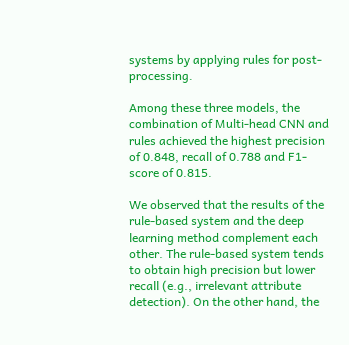systems by applying rules for post-processing.

Among these three models, the combination of Multi-head CNN and rules achieved the highest precision of 0.848, recall of 0.788 and F1-score of 0.815.

We observed that the results of the rule-based system and the deep learning method complement each other. The rule-based system tends to obtain high precision but lower recall (e.g., irrelevant attribute detection). On the other hand, the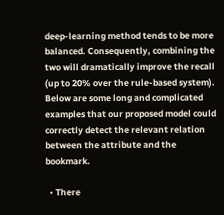deep-learning method tends to be more balanced. Consequently, combining the two will dramatically improve the recall (up to 20% over the rule-based system). Below are some long and complicated examples that our proposed model could correctly detect the relevant relation between the attribute and the bookmark.

  • There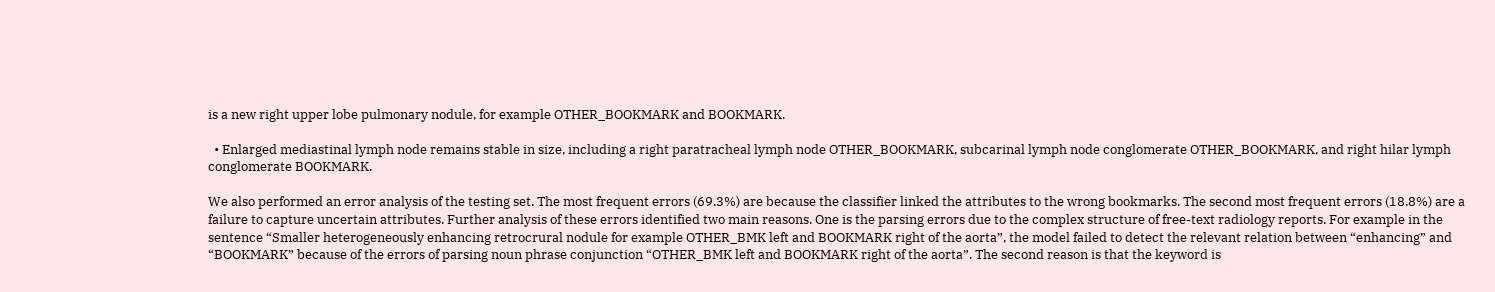is a new right upper lobe pulmonary nodule, for example OTHER_BOOKMARK and BOOKMARK.

  • Enlarged mediastinal lymph node remains stable in size, including a right paratracheal lymph node OTHER_BOOKMARK, subcarinal lymph node conglomerate OTHER_BOOKMARK, and right hilar lymph conglomerate BOOKMARK.

We also performed an error analysis of the testing set. The most frequent errors (69.3%) are because the classifier linked the attributes to the wrong bookmarks. The second most frequent errors (18.8%) are a failure to capture uncertain attributes. Further analysis of these errors identified two main reasons. One is the parsing errors due to the complex structure of free-text radiology reports. For example in the sentence “Smaller heterogeneously enhancing retrocrural nodule for example OTHER_BMK left and BOOKMARK right of the aorta”, the model failed to detect the relevant relation between “enhancing” and “BOOKMARK” because of the errors of parsing noun phrase conjunction “OTHER_BMK left and BOOKMARK right of the aorta”. The second reason is that the keyword is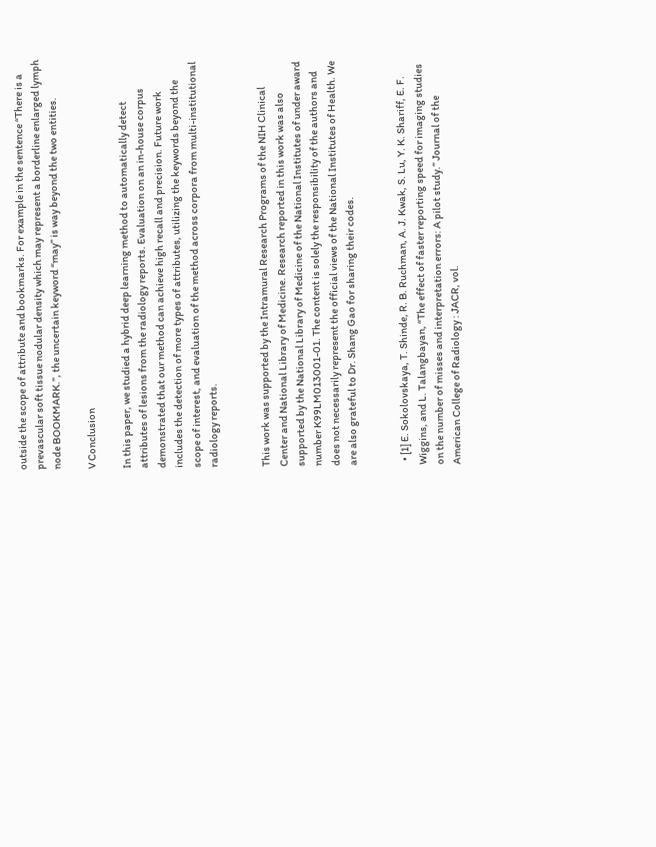outside the scope of attribute and bookmarks. For example in the sentence “There is a prevascular soft tissue nodular density which may represent a borderline enlarged lymph node BOOKMARK.”, the uncertain keyword “may” is way beyond the two entities.

V Conclusion

In this paper, we studied a hybrid deep learning method to automatically detect attributes of lesions from the radiology reports. Evaluation on an in-house corpus demonstrated that our method can achieve high recall and precision. Future work includes the detection of more types of attributes, utilizing the keywords beyond the scope of interest, and evaluation of the method across corpora from multi-institutional radiology reports.


This work was supported by the Intramural Research Programs of the NIH Clinical Center and National Library of Medicine. Research reported in this work was also supported by the National Library of Medicine of the National Institutes of under award number K99LM013001-01. The content is solely the responsibility of the authors and does not necessarily represent the official views of the National Institutes of Health. We are also grateful to Dr. Shang Gao for sharing their codes.


  • [1] E. Sokolovskaya, T. Shinde, R. B. Ruchman, A. J. Kwak, S. Lu, Y. K. Shariff, E. F. Wiggins, and L. Talangbayan, “The effect of faster reporting speed for imaging studies on the number of misses and interpretation errors: A pilot study.” Journal of the American College of Radiology : JACR, vol.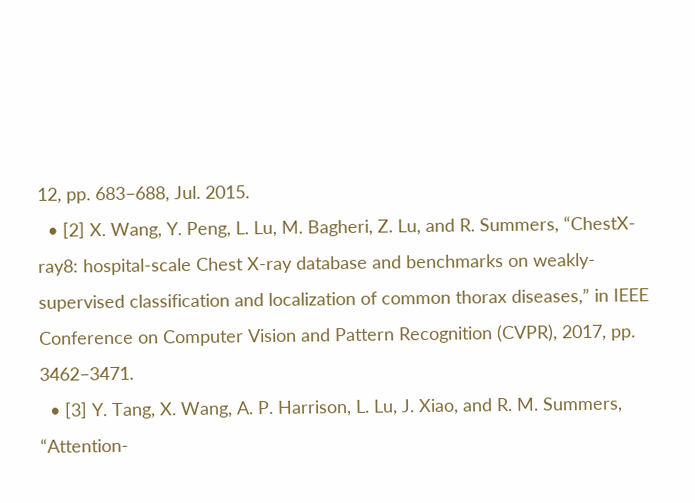12, pp. 683–688, Jul. 2015.
  • [2] X. Wang, Y. Peng, L. Lu, M. Bagheri, Z. Lu, and R. Summers, “ChestX-ray8: hospital-scale Chest X-ray database and benchmarks on weakly-supervised classification and localization of common thorax diseases,” in IEEE Conference on Computer Vision and Pattern Recognition (CVPR), 2017, pp. 3462–3471.
  • [3] Y. Tang, X. Wang, A. P. Harrison, L. Lu, J. Xiao, and R. M. Summers, “Attention-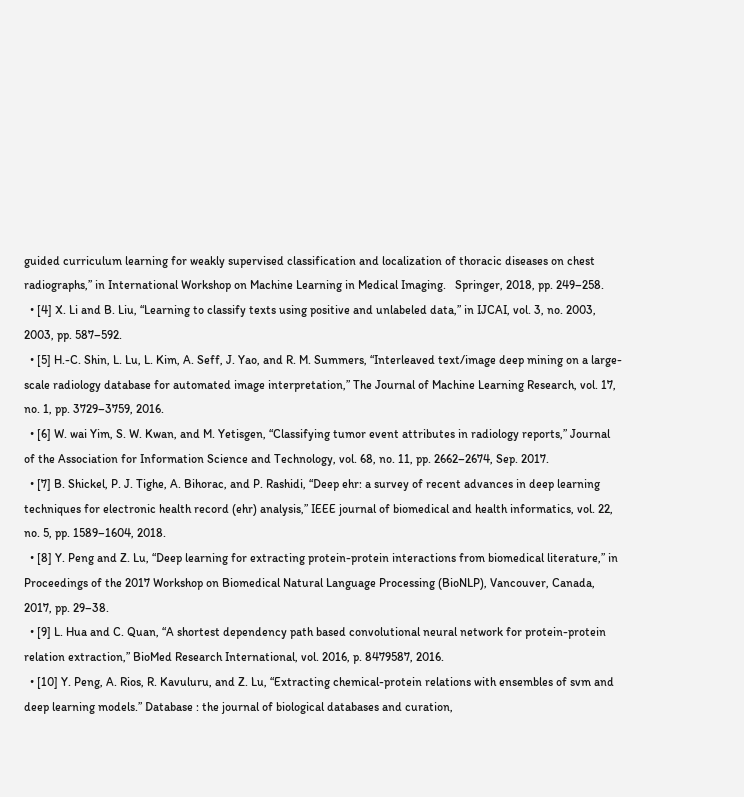guided curriculum learning for weakly supervised classification and localization of thoracic diseases on chest radiographs,” in International Workshop on Machine Learning in Medical Imaging.   Springer, 2018, pp. 249–258.
  • [4] X. Li and B. Liu, “Learning to classify texts using positive and unlabeled data,” in IJCAI, vol. 3, no. 2003, 2003, pp. 587–592.
  • [5] H.-C. Shin, L. Lu, L. Kim, A. Seff, J. Yao, and R. M. Summers, “Interleaved text/image deep mining on a large-scale radiology database for automated image interpretation,” The Journal of Machine Learning Research, vol. 17, no. 1, pp. 3729–3759, 2016.
  • [6] W. wai Yim, S. W. Kwan, and M. Yetisgen, “Classifying tumor event attributes in radiology reports,” Journal of the Association for Information Science and Technology, vol. 68, no. 11, pp. 2662–2674, Sep. 2017.
  • [7] B. Shickel, P. J. Tighe, A. Bihorac, and P. Rashidi, “Deep ehr: a survey of recent advances in deep learning techniques for electronic health record (ehr) analysis,” IEEE journal of biomedical and health informatics, vol. 22, no. 5, pp. 1589–1604, 2018.
  • [8] Y. Peng and Z. Lu, “Deep learning for extracting protein-protein interactions from biomedical literature,” in Proceedings of the 2017 Workshop on Biomedical Natural Language Processing (BioNLP), Vancouver, Canada, 2017, pp. 29–38.
  • [9] L. Hua and C. Quan, “A shortest dependency path based convolutional neural network for protein-protein relation extraction,” BioMed Research International, vol. 2016, p. 8479587, 2016.
  • [10] Y. Peng, A. Rios, R. Kavuluru, and Z. Lu, “Extracting chemical-protein relations with ensembles of svm and deep learning models.” Database : the journal of biological databases and curation,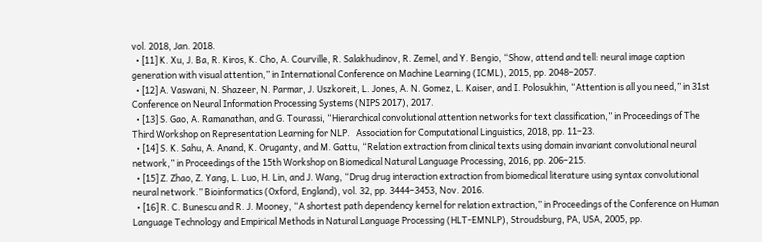vol. 2018, Jan. 2018.
  • [11] K. Xu, J. Ba, R. Kiros, K. Cho, A. Courville, R. Salakhudinov, R. Zemel, and Y. Bengio, “Show, attend and tell: neural image caption generation with visual attention,” in International Conference on Machine Learning (ICML), 2015, pp. 2048–2057.
  • [12] A. Vaswani, N. Shazeer, N. Parmar, J. Uszkoreit, L. Jones, A. N. Gomez, L. Kaiser, and I. Polosukhin, “Attention is all you need,” in 31st Conference on Neural Information Processing Systems (NIPS 2017), 2017.
  • [13] S. Gao, A. Ramanathan, and G. Tourassi, “Hierarchical convolutional attention networks for text classification,” in Proceedings of The Third Workshop on Representation Learning for NLP.   Association for Computational Linguistics, 2018, pp. 11–23.
  • [14] S. K. Sahu, A. Anand, K. Oruganty, and M. Gattu, “Relation extraction from clinical texts using domain invariant convolutional neural network,” in Proceedings of the 15th Workshop on Biomedical Natural Language Processing, 2016, pp. 206–215.
  • [15] Z. Zhao, Z. Yang, L. Luo, H. Lin, and J. Wang, “Drug drug interaction extraction from biomedical literature using syntax convolutional neural network.” Bioinformatics (Oxford, England), vol. 32, pp. 3444–3453, Nov. 2016.
  • [16] R. C. Bunescu and R. J. Mooney, “A shortest path dependency kernel for relation extraction,” in Proceedings of the Conference on Human Language Technology and Empirical Methods in Natural Language Processing (HLT-EMNLP), Stroudsburg, PA, USA, 2005, pp.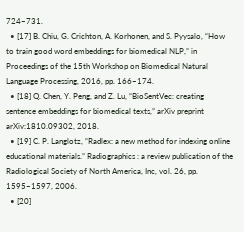724–731.
  • [17] B. Chiu, G. Crichton, A. Korhonen, and S. Pyysalo, “How to train good word embeddings for biomedical NLP,” in Proceedings of the 15th Workshop on Biomedical Natural Language Processing, 2016, pp. 166–174.
  • [18] Q. Chen, Y. Peng, and Z. Lu, “BioSentVec: creating sentence embeddings for biomedical texts,” arXiv preprint arXiv:1810.09302, 2018.
  • [19] C. P. Langlotz, “Radlex: a new method for indexing online educational materials.” Radiographics : a review publication of the Radiological Society of North America, Inc, vol. 26, pp. 1595–1597, 2006.
  • [20]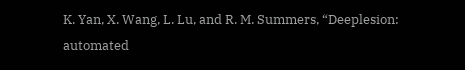K. Yan, X. Wang, L. Lu, and R. M. Summers, “Deeplesion: automated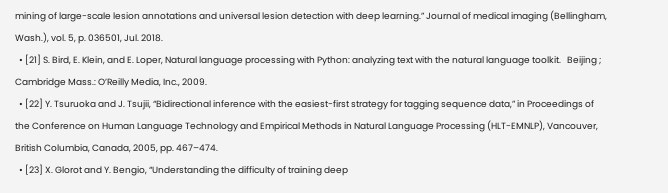mining of large-scale lesion annotations and universal lesion detection with deep learning.” Journal of medical imaging (Bellingham, Wash.), vol. 5, p. 036501, Jul. 2018.
  • [21] S. Bird, E. Klein, and E. Loper, Natural language processing with Python: analyzing text with the natural language toolkit.   Beijing ; Cambridge Mass.: O’Reilly Media, Inc., 2009.
  • [22] Y. Tsuruoka and J. Tsujii, “Bidirectional inference with the easiest-first strategy for tagging sequence data,” in Proceedings of the Conference on Human Language Technology and Empirical Methods in Natural Language Processing (HLT-EMNLP), Vancouver, British Columbia, Canada, 2005, pp. 467–474.
  • [23] X. Glorot and Y. Bengio, “Understanding the difficulty of training deep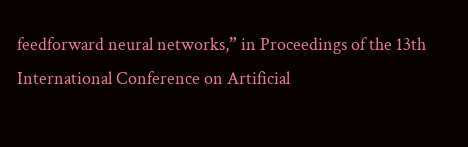feedforward neural networks,” in Proceedings of the 13th International Conference on Artificial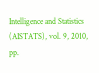Intelligence and Statistics (AISTATS), vol. 9, 2010, pp.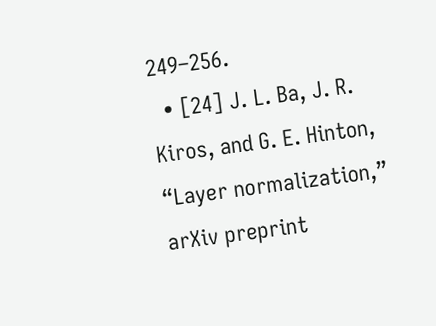249–256.
  • [24] J. L. Ba, J. R. Kiros, and G. E. Hinton, “Layer normalization,” arXiv preprint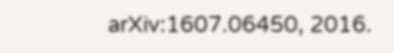arXiv:1607.06450, 2016.